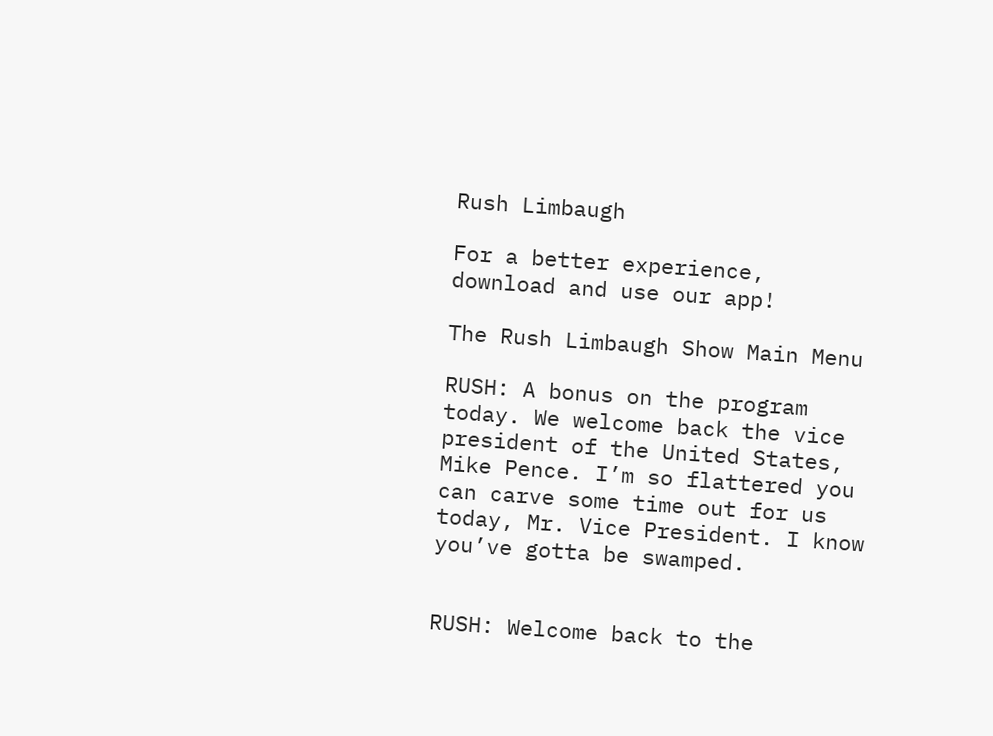Rush Limbaugh

For a better experience,
download and use our app!

The Rush Limbaugh Show Main Menu

RUSH: A bonus on the program today. We welcome back the vice president of the United States, Mike Pence. I’m so flattered you can carve some time out for us today, Mr. Vice President. I know you’ve gotta be swamped.


RUSH: Welcome back to the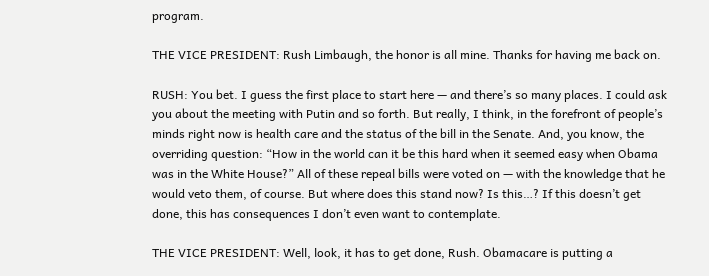program.

THE VICE PRESIDENT: Rush Limbaugh, the honor is all mine. Thanks for having me back on.

RUSH: You bet. I guess the first place to start here — and there’s so many places. I could ask you about the meeting with Putin and so forth. But really, I think, in the forefront of people’s minds right now is health care and the status of the bill in the Senate. And, you know, the overriding question: “How in the world can it be this hard when it seemed easy when Obama was in the White House?” All of these repeal bills were voted on — with the knowledge that he would veto them, of course. But where does this stand now? Is this…? If this doesn’t get done, this has consequences I don’t even want to contemplate.

THE VICE PRESIDENT: Well, look, it has to get done, Rush. Obamacare is putting a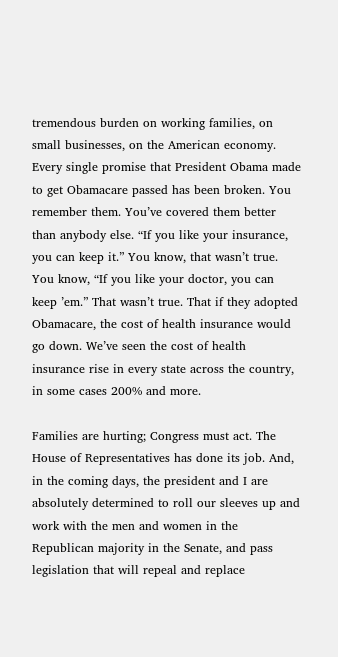tremendous burden on working families, on small businesses, on the American economy. Every single promise that President Obama made to get Obamacare passed has been broken. You remember them. You’ve covered them better than anybody else. “If you like your insurance, you can keep it.” You know, that wasn’t true. You know, “If you like your doctor, you can keep ’em.” That wasn’t true. That if they adopted Obamacare, the cost of health insurance would go down. We’ve seen the cost of health insurance rise in every state across the country, in some cases 200% and more.

Families are hurting; Congress must act. The House of Representatives has done its job. And, in the coming days, the president and I are absolutely determined to roll our sleeves up and work with the men and women in the Republican majority in the Senate, and pass legislation that will repeal and replace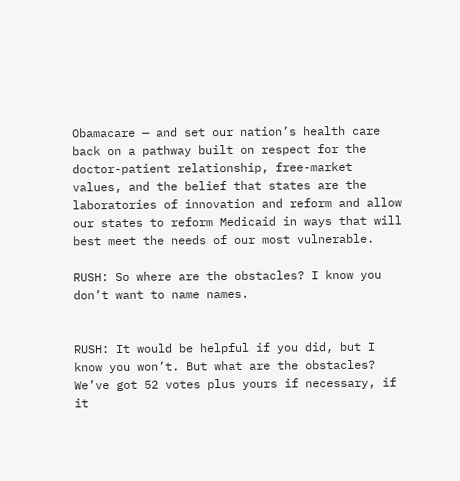Obamacare — and set our nation’s health care back on a pathway built on respect for the doctor-patient relationship, free-market values, and the belief that states are the laboratories of innovation and reform and allow our states to reform Medicaid in ways that will best meet the needs of our most vulnerable.

RUSH: So where are the obstacles? I know you don’t want to name names.


RUSH: It would be helpful if you did, but I know you won’t. But what are the obstacles? We’ve got 52 votes plus yours if necessary, if it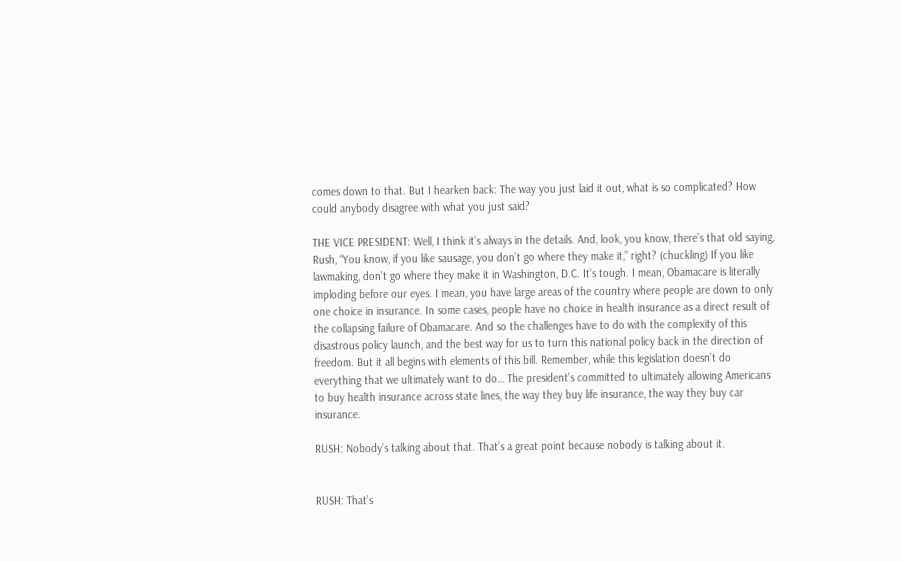comes down to that. But I hearken back: The way you just laid it out, what is so complicated? How could anybody disagree with what you just said?

THE VICE PRESIDENT: Well, I think it’s always in the details. And, look, you know, there’s that old saying, Rush, “You know, if you like sausage, you don’t go where they make it,” right? (chuckling) If you like lawmaking, don’t go where they make it in Washington, D.C. It’s tough. I mean, Obamacare is literally imploding before our eyes. I mean, you have large areas of the country where people are down to only one choice in insurance. In some cases, people have no choice in health insurance as a direct result of the collapsing failure of Obamacare. And so the challenges have to do with the complexity of this disastrous policy launch, and the best way for us to turn this national policy back in the direction of freedom. But it all begins with elements of this bill. Remember, while this legislation doesn’t do everything that we ultimately want to do… The president’s committed to ultimately allowing Americans to buy health insurance across state lines, the way they buy life insurance, the way they buy car insurance.

RUSH: Nobody’s talking about that. That’s a great point because nobody is talking about it.


RUSH: That’s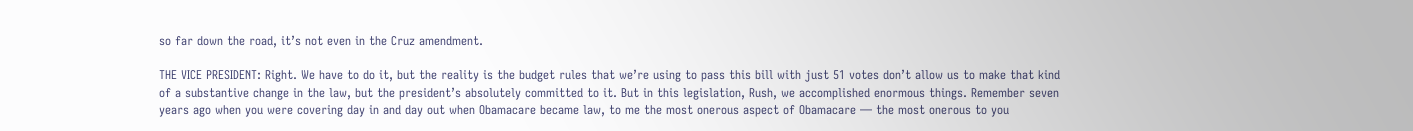so far down the road, it’s not even in the Cruz amendment.

THE VICE PRESIDENT: Right. We have to do it, but the reality is the budget rules that we’re using to pass this bill with just 51 votes don’t allow us to make that kind of a substantive change in the law, but the president’s absolutely committed to it. But in this legislation, Rush, we accomplished enormous things. Remember seven years ago when you were covering day in and day out when Obamacare became law, to me the most onerous aspect of Obamacare — the most onerous to you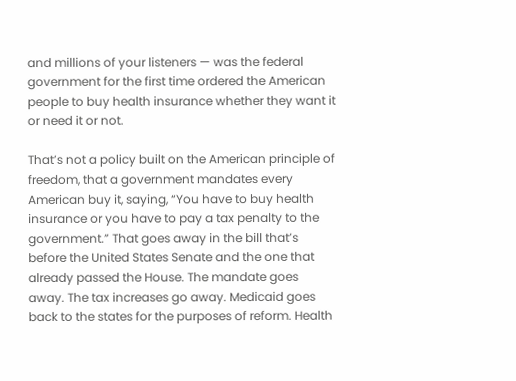and millions of your listeners — was the federal government for the first time ordered the American people to buy health insurance whether they want it or need it or not.

That’s not a policy built on the American principle of freedom, that a government mandates every American buy it, saying, “You have to buy health insurance or you have to pay a tax penalty to the government.” That goes away in the bill that’s before the United States Senate and the one that already passed the House. The mandate goes away. The tax increases go away. Medicaid goes back to the states for the purposes of reform. Health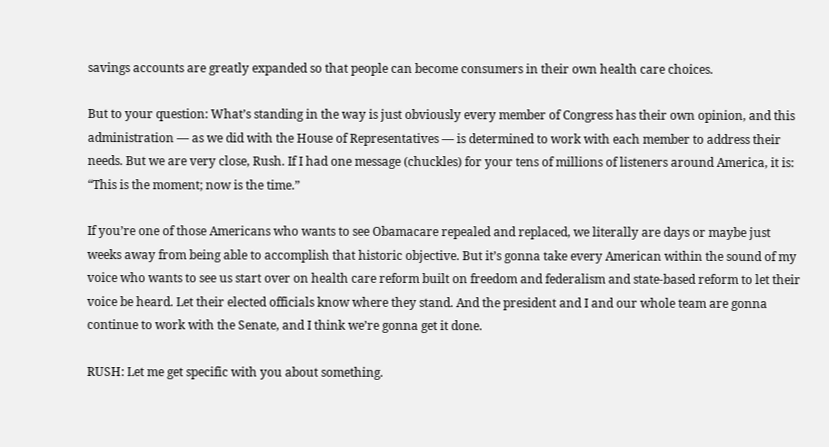savings accounts are greatly expanded so that people can become consumers in their own health care choices.

But to your question: What’s standing in the way is just obviously every member of Congress has their own opinion, and this administration — as we did with the House of Representatives — is determined to work with each member to address their needs. But we are very close, Rush. If I had one message (chuckles) for your tens of millions of listeners around America, it is: “This is the moment; now is the time.”

If you’re one of those Americans who wants to see Obamacare repealed and replaced, we literally are days or maybe just weeks away from being able to accomplish that historic objective. But it’s gonna take every American within the sound of my voice who wants to see us start over on health care reform built on freedom and federalism and state-based reform to let their voice be heard. Let their elected officials know where they stand. And the president and I and our whole team are gonna continue to work with the Senate, and I think we’re gonna get it done.

RUSH: Let me get specific with you about something.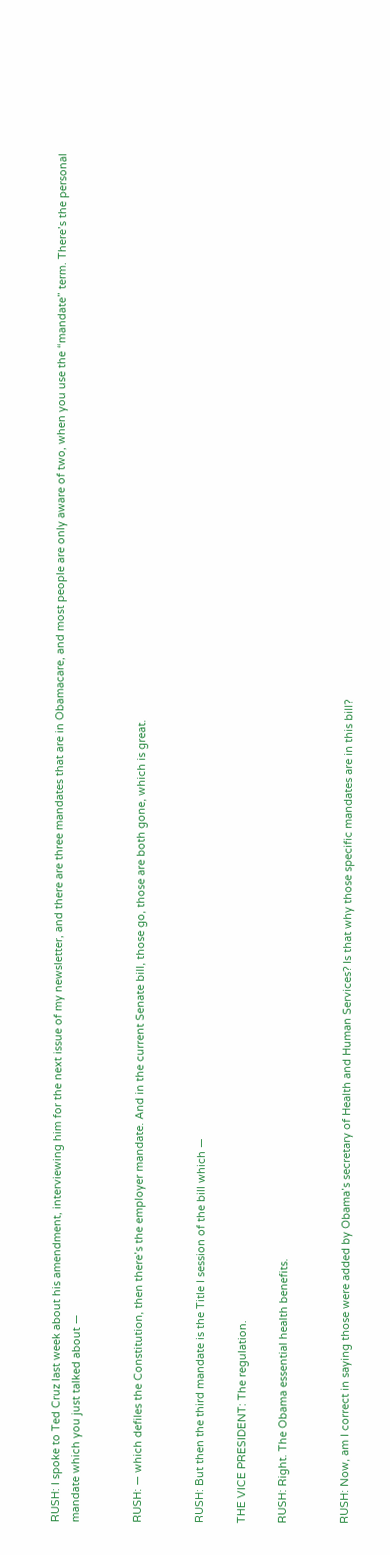RUSH: I spoke to Ted Cruz last week about his amendment, interviewing him for the next issue of my newsletter, and there are three mandates that are in Obamacare, and most people are only aware of two, when you use the “mandate” term. There’s the personal mandate which you just talked about —


RUSH: — which defiles the Constitution, then there’s the employer mandate. And in the current Senate bill, those go, those are both gone, which is great.


RUSH: But then the third mandate is the Title I session of the bill which —

THE VICE PRESIDENT: The regulation.

RUSH: Right. The Obama essential health benefits.


RUSH: Now, am I correct in saying those were added by Obama’s secretary of Health and Human Services? Is that why those specific mandates are in this bill?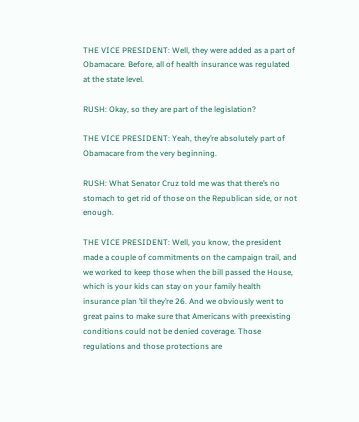THE VICE PRESIDENT: Well, they were added as a part of Obamacare. Before, all of health insurance was regulated at the state level.

RUSH: Okay, so they are part of the legislation?

THE VICE PRESIDENT: Yeah, they’re absolutely part of Obamacare from the very beginning.

RUSH: What Senator Cruz told me was that there’s no stomach to get rid of those on the Republican side, or not enough.

THE VICE PRESIDENT: Well, you know, the president made a couple of commitments on the campaign trail, and we worked to keep those when the bill passed the House, which is your kids can stay on your family health insurance plan ’til they’re 26. And we obviously went to great pains to make sure that Americans with preexisting conditions could not be denied coverage. Those regulations and those protections are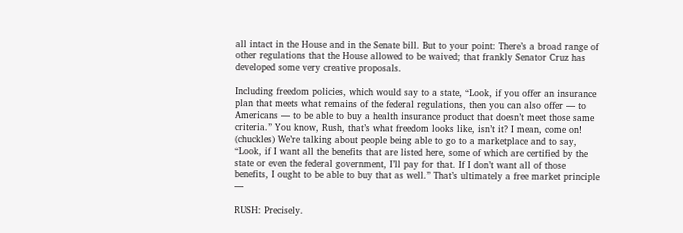all intact in the House and in the Senate bill. But to your point: There’s a broad range of other regulations that the House allowed to be waived; that frankly Senator Cruz has developed some very creative proposals.

Including freedom policies, which would say to a state, “Look, if you offer an insurance plan that meets what remains of the federal regulations, then you can also offer — to Americans — to be able to buy a health insurance product that doesn’t meet those same criteria.” You know, Rush, that’s what freedom looks like, isn’t it? I mean, come on! (chuckles) We’re talking about people being able to go to a marketplace and to say, “Look, if I want all the benefits that are listed here, some of which are certified by the state or even the federal government, I’ll pay for that. If I don’t want all of those benefits, I ought to be able to buy that as well.” That’s ultimately a free market principle —

RUSH: Precisely.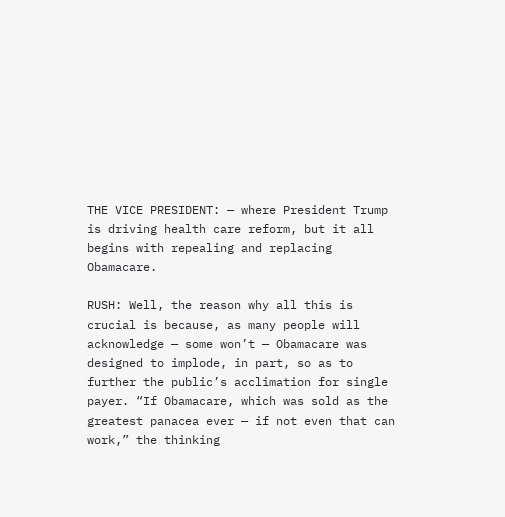THE VICE PRESIDENT: — where President Trump is driving health care reform, but it all begins with repealing and replacing Obamacare.

RUSH: Well, the reason why all this is crucial is because, as many people will acknowledge — some won’t — Obamacare was designed to implode, in part, so as to further the public’s acclimation for single payer. “If Obamacare, which was sold as the greatest panacea ever — if not even that can work,” the thinking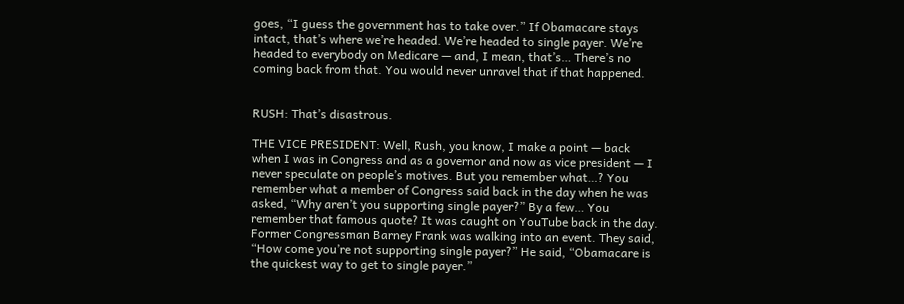goes, “I guess the government has to take over.” If Obamacare stays intact, that’s where we’re headed. We’re headed to single payer. We’re headed to everybody on Medicare — and, I mean, that’s… There’s no coming back from that. You would never unravel that if that happened.


RUSH: That’s disastrous.

THE VICE PRESIDENT: Well, Rush, you know, I make a point — back when I was in Congress and as a governor and now as vice president — I never speculate on people’s motives. But you remember what…? You remember what a member of Congress said back in the day when he was asked, “Why aren’t you supporting single payer?” By a few… You remember that famous quote? It was caught on YouTube back in the day. Former Congressman Barney Frank was walking into an event. They said, “How come you’re not supporting single payer?” He said, “Obamacare is the quickest way to get to single payer.”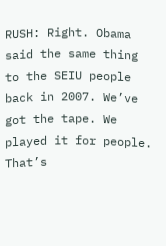RUSH: Right. Obama said the same thing to the SEIU people back in 2007. We’ve got the tape. We played it for people. That’s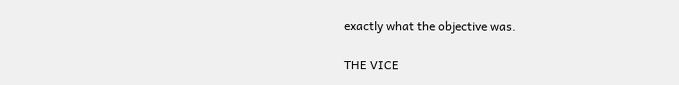exactly what the objective was.

THE VICE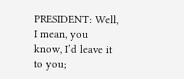PRESIDENT: Well, I mean, you know, I’d leave it to you;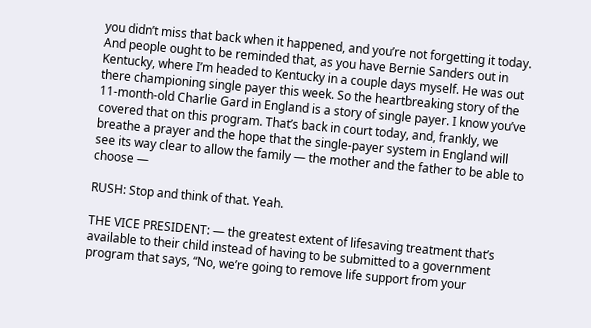you didn’t miss that back when it happened, and you’re not forgetting it today. And people ought to be reminded that, as you have Bernie Sanders out in Kentucky, where I’m headed to Kentucky in a couple days myself. He was out there championing single payer this week. So the heartbreaking story of the 11-month-old Charlie Gard in England is a story of single payer. I know you’ve covered that on this program. That’s back in court today, and, frankly, we breathe a prayer and the hope that the single-payer system in England will see its way clear to allow the family — the mother and the father to be able to choose —

RUSH: Stop and think of that. Yeah.

THE VICE PRESIDENT: — the greatest extent of lifesaving treatment that’s available to their child instead of having to be submitted to a government program that says, “No, we’re going to remove life support from your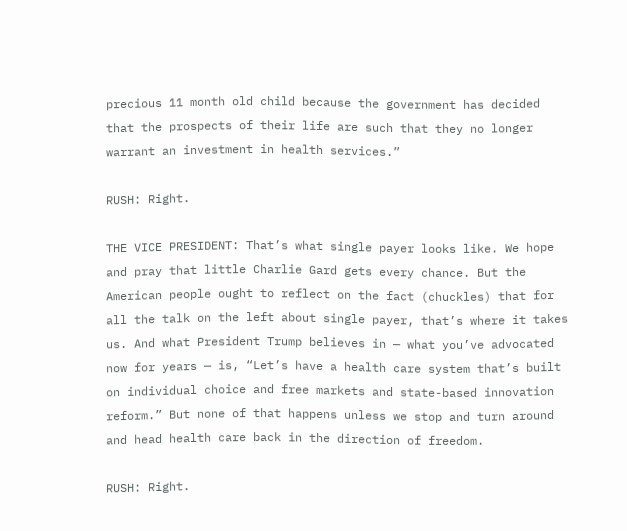precious 11 month old child because the government has decided that the prospects of their life are such that they no longer warrant an investment in health services.”

RUSH: Right.

THE VICE PRESIDENT: That’s what single payer looks like. We hope and pray that little Charlie Gard gets every chance. But the American people ought to reflect on the fact (chuckles) that for all the talk on the left about single payer, that’s where it takes us. And what President Trump believes in — what you’ve advocated now for years — is, “Let’s have a health care system that’s built on individual choice and free markets and state-based innovation reform.” But none of that happens unless we stop and turn around and head health care back in the direction of freedom.

RUSH: Right.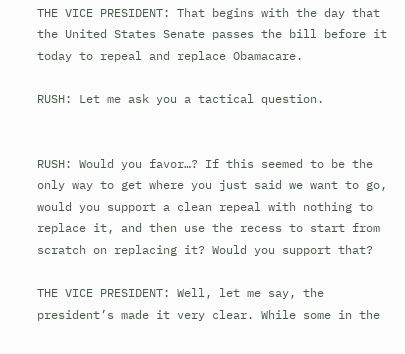THE VICE PRESIDENT: That begins with the day that the United States Senate passes the bill before it today to repeal and replace Obamacare.

RUSH: Let me ask you a tactical question.


RUSH: Would you favor…? If this seemed to be the only way to get where you just said we want to go, would you support a clean repeal with nothing to replace it, and then use the recess to start from scratch on replacing it? Would you support that?

THE VICE PRESIDENT: Well, let me say, the president’s made it very clear. While some in the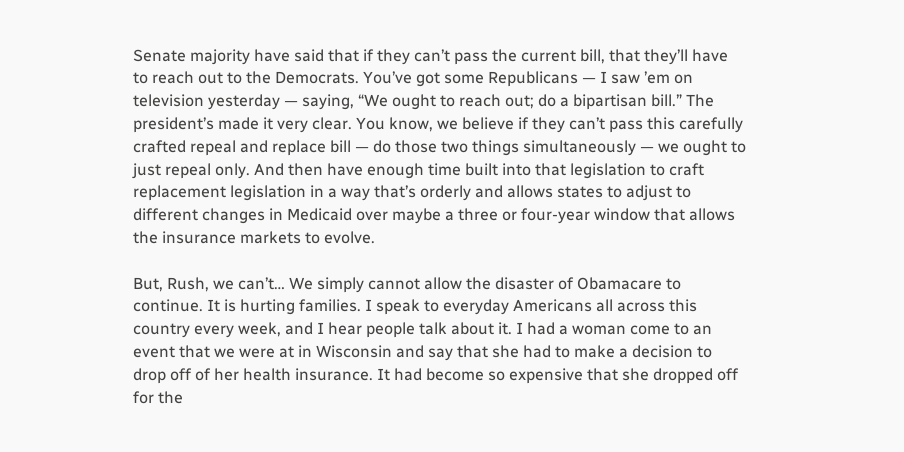Senate majority have said that if they can’t pass the current bill, that they’ll have to reach out to the Democrats. You’ve got some Republicans — I saw ’em on television yesterday — saying, “We ought to reach out; do a bipartisan bill.” The president’s made it very clear. You know, we believe if they can’t pass this carefully crafted repeal and replace bill — do those two things simultaneously — we ought to just repeal only. And then have enough time built into that legislation to craft replacement legislation in a way that’s orderly and allows states to adjust to different changes in Medicaid over maybe a three or four-year window that allows the insurance markets to evolve.

But, Rush, we can’t… We simply cannot allow the disaster of Obamacare to continue. It is hurting families. I speak to everyday Americans all across this country every week, and I hear people talk about it. I had a woman come to an event that we were at in Wisconsin and say that she had to make a decision to drop off of her health insurance. It had become so expensive that she dropped off for the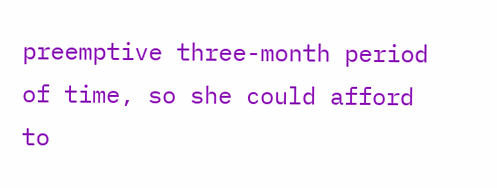preemptive three-month period of time, so she could afford to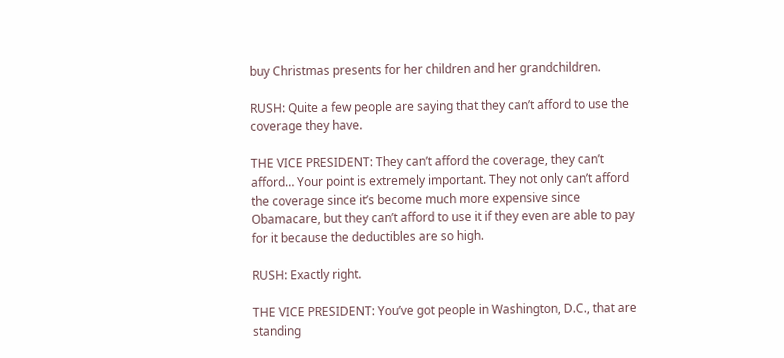buy Christmas presents for her children and her grandchildren.

RUSH: Quite a few people are saying that they can’t afford to use the coverage they have.

THE VICE PRESIDENT: They can’t afford the coverage, they can’t afford… Your point is extremely important. They not only can’t afford the coverage since it’s become much more expensive since Obamacare, but they can’t afford to use it if they even are able to pay for it because the deductibles are so high.

RUSH: Exactly right.

THE VICE PRESIDENT: You’ve got people in Washington, D.C., that are standing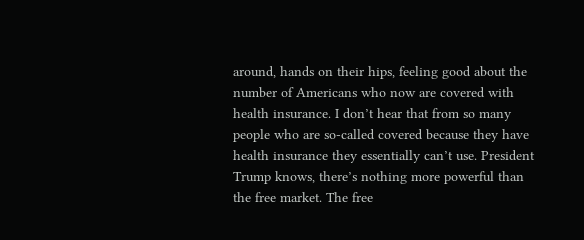around, hands on their hips, feeling good about the number of Americans who now are covered with health insurance. I don’t hear that from so many people who are so-called covered because they have health insurance they essentially can’t use. President Trump knows, there’s nothing more powerful than the free market. The free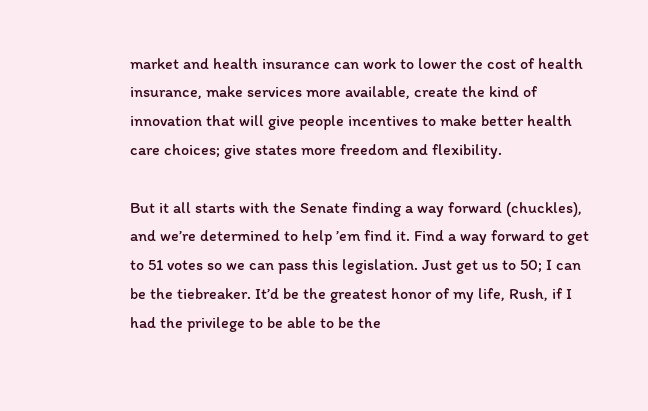market and health insurance can work to lower the cost of health insurance, make services more available, create the kind of innovation that will give people incentives to make better health care choices; give states more freedom and flexibility.

But it all starts with the Senate finding a way forward (chuckles), and we’re determined to help ’em find it. Find a way forward to get to 51 votes so we can pass this legislation. Just get us to 50; I can be the tiebreaker. It’d be the greatest honor of my life, Rush, if I had the privilege to be able to be the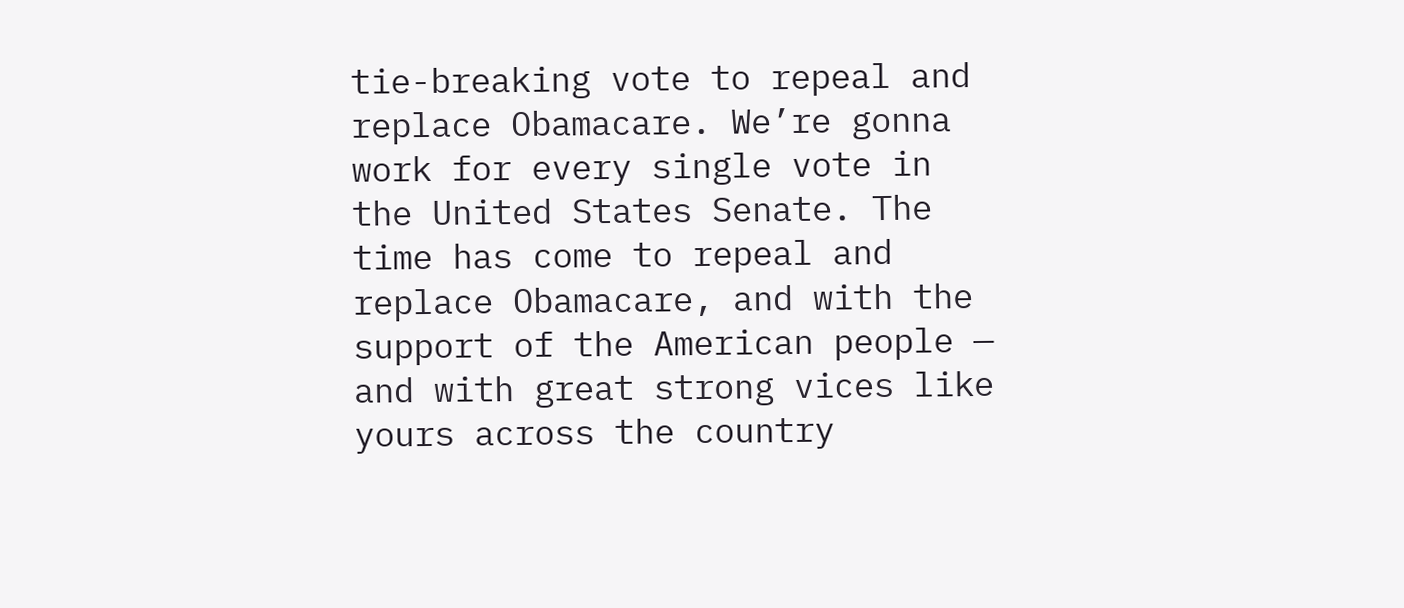tie-breaking vote to repeal and replace Obamacare. We’re gonna work for every single vote in the United States Senate. The time has come to repeal and replace Obamacare, and with the support of the American people — and with great strong vices like yours across the country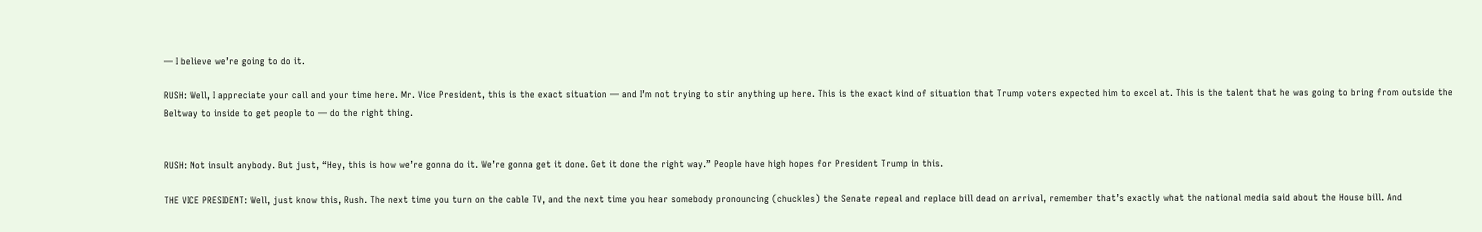— I believe we’re going to do it.

RUSH: Well, I appreciate your call and your time here. Mr. Vice President, this is the exact situation — and I’m not trying to stir anything up here. This is the exact kind of situation that Trump voters expected him to excel at. This is the talent that he was going to bring from outside the Beltway to inside to get people to — do the right thing.


RUSH: Not insult anybody. But just, “Hey, this is how we’re gonna do it. We’re gonna get it done. Get it done the right way.” People have high hopes for President Trump in this.

THE VICE PRESIDENT: Well, just know this, Rush. The next time you turn on the cable TV, and the next time you hear somebody pronouncing (chuckles) the Senate repeal and replace bill dead on arrival, remember that’s exactly what the national media said about the House bill. And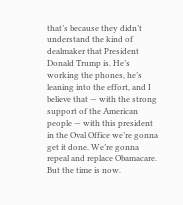that’s because they didn’t understand the kind of dealmaker that President Donald Trump is. He’s working the phones, he’s leaning into the effort, and I believe that — with the strong support of the American people — with this president in the Oval Office we’re gonna get it done. We’re gonna repeal and replace Obamacare. But the time is now.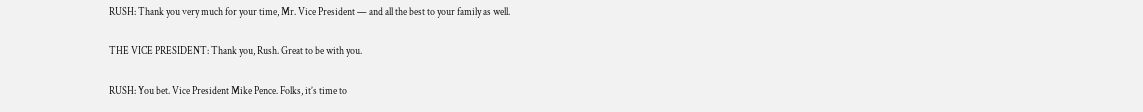RUSH: Thank you very much for your time, Mr. Vice President — and all the best to your family as well.

THE VICE PRESIDENT: Thank you, Rush. Great to be with you.

RUSH: You bet. Vice President Mike Pence. Folks, it’s time to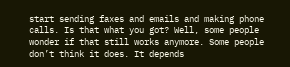start sending faxes and emails and making phone calls. Is that what you got? Well, some people wonder if that still works anymore. Some people don’t think it does. It depends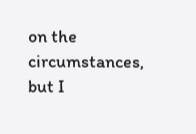on the circumstances, but I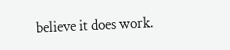believe it does work.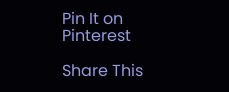Pin It on Pinterest

Share This